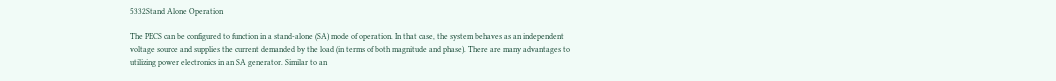5332Stand Alone Operation

The PECS can be configured to function in a stand-alone (SA) mode of operation. In that case, the system behaves as an independent voltage source and supplies the current demanded by the load (in terms of both magnitude and phase). There are many advantages to utilizing power electronics in an SA generator. Similar to an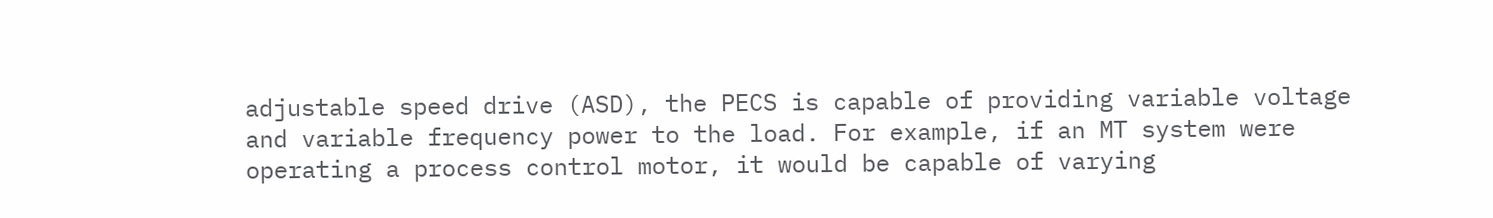adjustable speed drive (ASD), the PECS is capable of providing variable voltage and variable frequency power to the load. For example, if an MT system were operating a process control motor, it would be capable of varying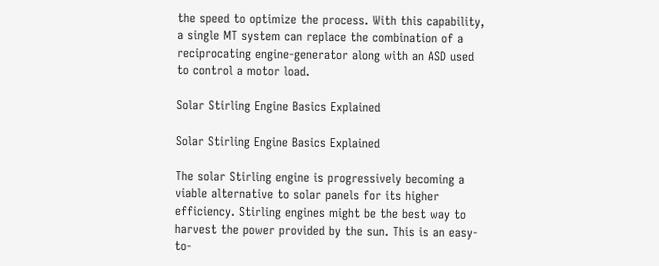the speed to optimize the process. With this capability, a single MT system can replace the combination of a reciprocating engine-generator along with an ASD used to control a motor load.

Solar Stirling Engine Basics Explained

Solar Stirling Engine Basics Explained

The solar Stirling engine is progressively becoming a viable alternative to solar panels for its higher efficiency. Stirling engines might be the best way to harvest the power provided by the sun. This is an easy-to-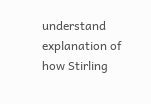understand explanation of how Stirling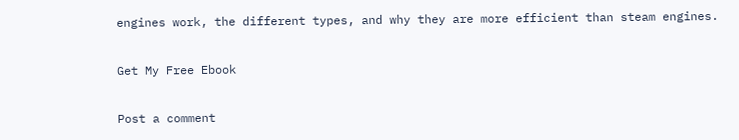engines work, the different types, and why they are more efficient than steam engines.

Get My Free Ebook

Post a comment